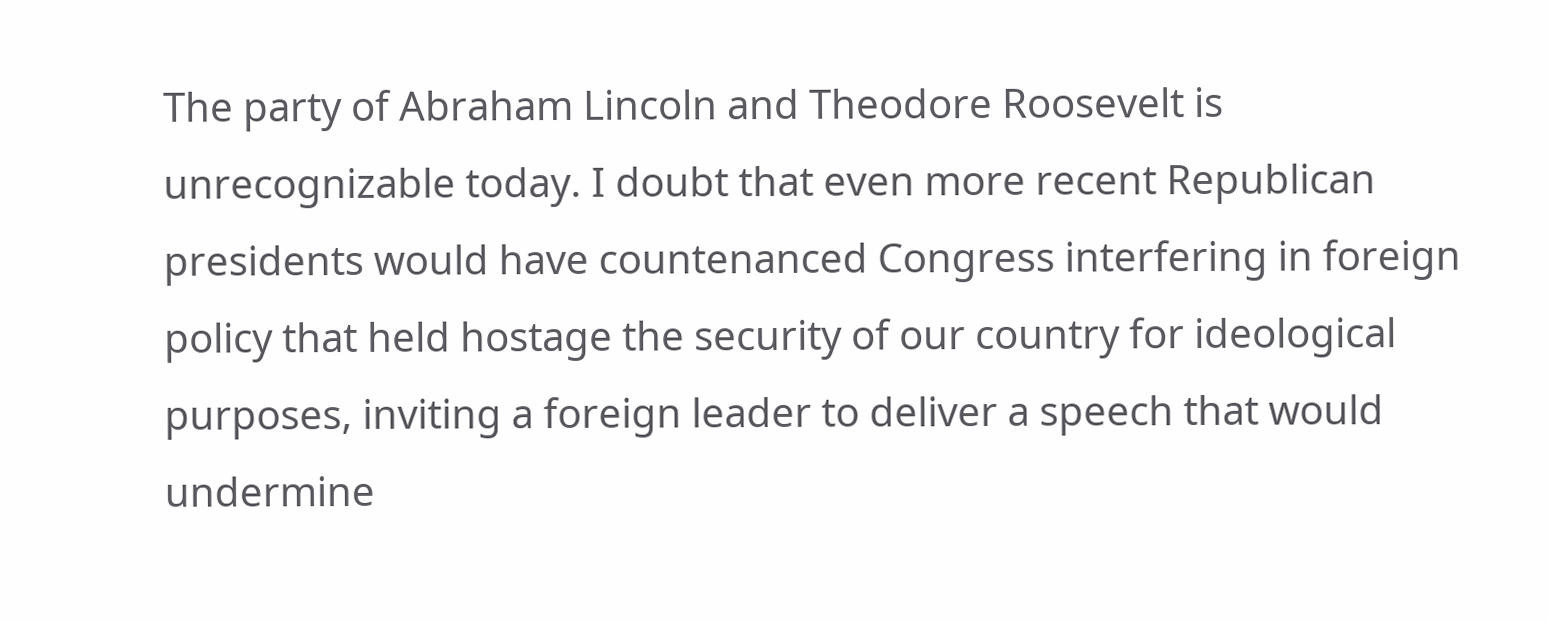The party of Abraham Lincoln and Theodore Roosevelt is unrecognizable today. I doubt that even more recent Republican presidents would have countenanced Congress interfering in foreign policy that held hostage the security of our country for ideological purposes, inviting a foreign leader to deliver a speech that would undermine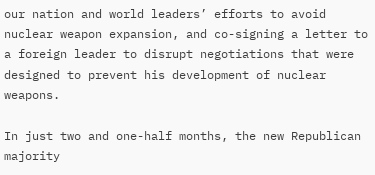our nation and world leaders’ efforts to avoid nuclear weapon expansion, and co-signing a letter to a foreign leader to disrupt negotiations that were designed to prevent his development of nuclear weapons.

In just two and one-half months, the new Republican majority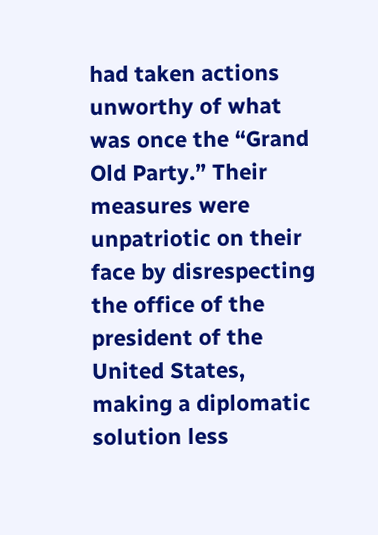had taken actions unworthy of what was once the “Grand Old Party.” Their measures were unpatriotic on their face by disrespecting the office of the president of the United States, making a diplomatic solution less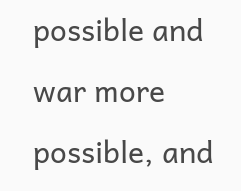possible and war more possible, and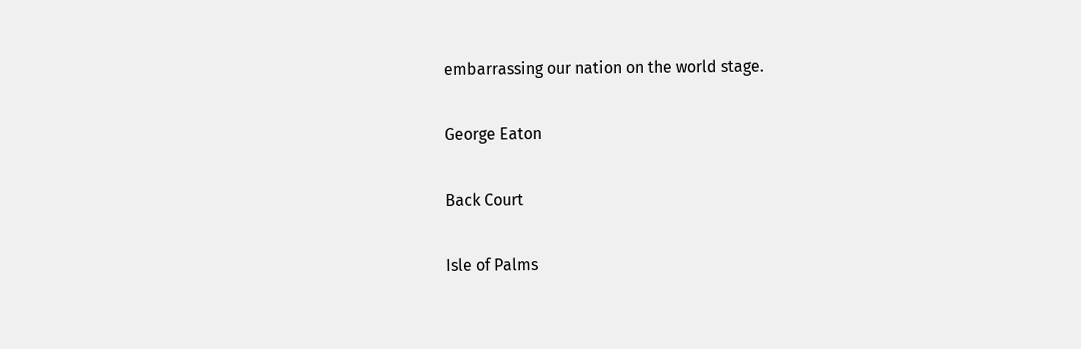embarrassing our nation on the world stage.

George Eaton

Back Court

Isle of Palms